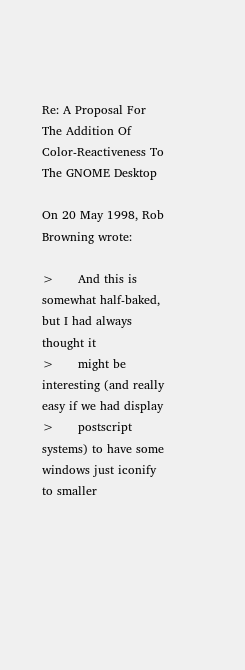Re: A Proposal For The Addition Of Color-Reactiveness To The GNOME Desktop

On 20 May 1998, Rob Browning wrote:

>      And this is somewhat half-baked, but I had always thought it
>      might be interesting (and really easy if we had display
>      postscript systems) to have some windows just iconify to smaller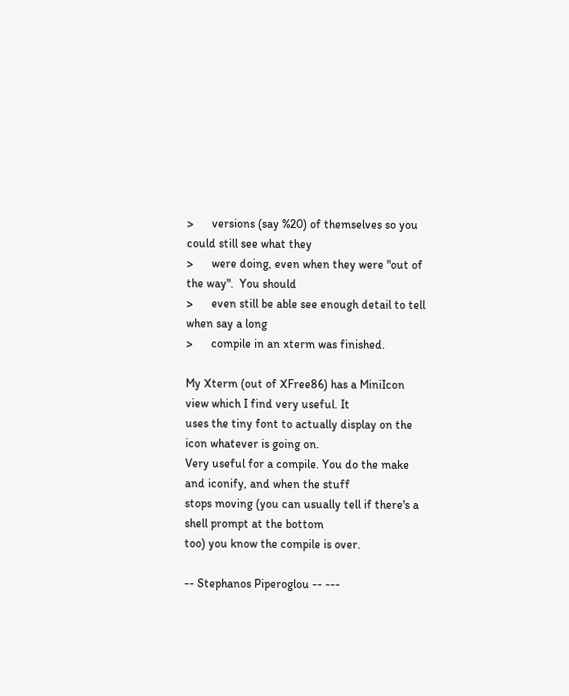>      versions (say %20) of themselves so you could still see what they
>      were doing, even when they were "out of the way".  You should
>      even still be able see enough detail to tell when say a long
>      compile in an xterm was finished.

My Xterm (out of XFree86) has a MiniIcon view which I find very useful. It
uses the tiny font to actually display on the icon whatever is going on.
Very useful for a compile. You do the make and iconify, and when the stuff
stops moving (you can usually tell if there's a shell prompt at the bottom
too) you know the compile is over.

-- Stephanos Piperoglou -- ---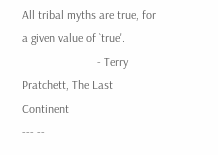All tribal myths are true, for a given value of `true'.
                         - Terry Pratchett, The Last Continent
--- --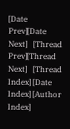[Date Prev][Date Next]   [Thread Prev][Thread Next]   [Thread Index] [Date Index] [Author Index]